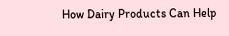How Dairy Products Can Help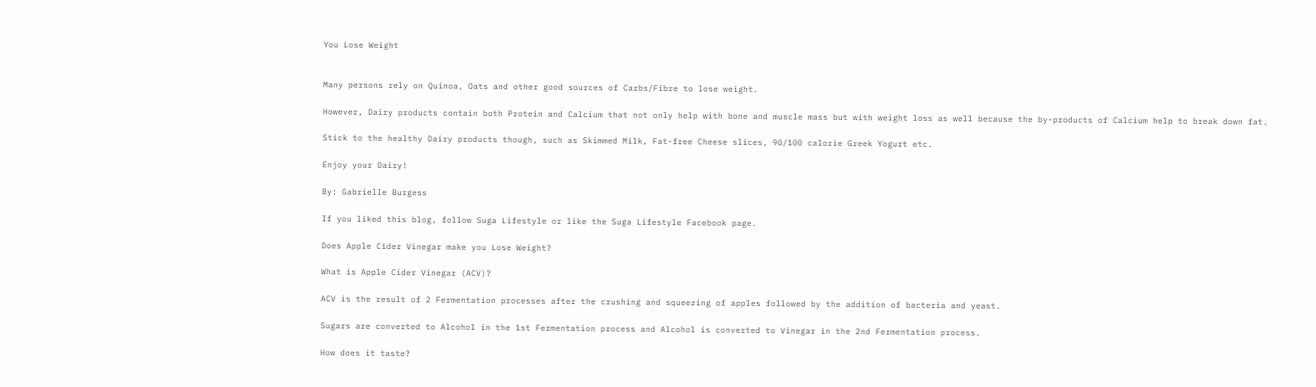You Lose Weight


Many persons rely on Quinoa, Oats and other good sources of Carbs/Fibre to lose weight.

However, Dairy products contain both Protein and Calcium that not only help with bone and muscle mass but with weight loss as well because the by-products of Calcium help to break down fat.

Stick to the healthy Dairy products though, such as Skimmed Milk, Fat-free Cheese slices, 90/100 calorie Greek Yogurt etc.

Enjoy your Dairy!

By: Gabrielle Burgess

If you liked this blog, follow Suga Lifestyle or like the Suga Lifestyle Facebook page.

Does Apple Cider Vinegar make you Lose Weight?

What is Apple Cider Vinegar (ACV)?

ACV is the result of 2 Fermentation processes after the crushing and squeezing of apples followed by the addition of bacteria and yeast.

Sugars are converted to Alcohol in the 1st Fermentation process and Alcohol is converted to Vinegar in the 2nd Fermentation process.

How does it taste?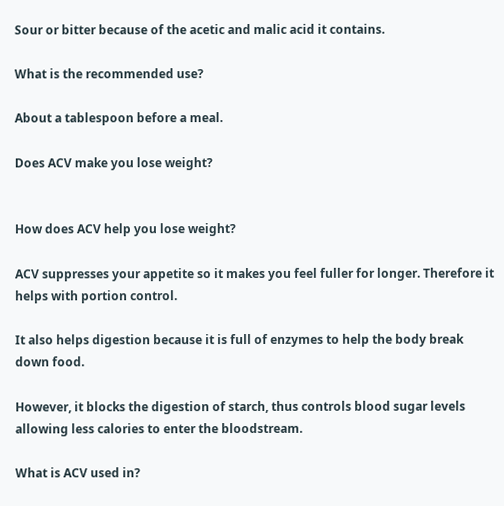Sour or bitter because of the acetic and malic acid it contains.

What is the recommended use?

About a tablespoon before a meal.

Does ACV make you lose weight?


How does ACV help you lose weight?

ACV suppresses your appetite so it makes you feel fuller for longer. Therefore it helps with portion control.

It also helps digestion because it is full of enzymes to help the body break down food.

However, it blocks the digestion of starch, thus controls blood sugar levels allowing less calories to enter the bloodstream.

What is ACV used in?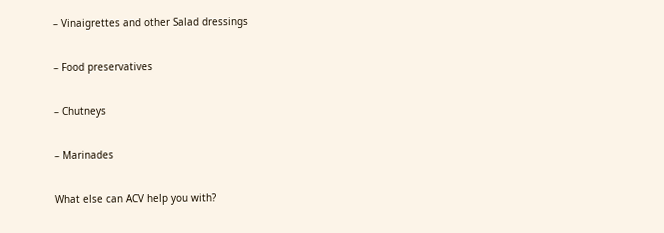– Vinaigrettes and other Salad dressings

– Food preservatives

– Chutneys

– Marinades

What else can ACV help you with?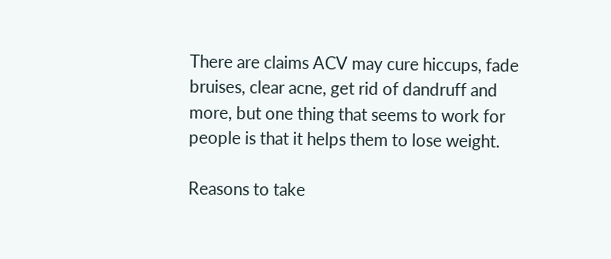There are claims ACV may cure hiccups, fade bruises, clear acne, get rid of dandruff and more, but one thing that seems to work for people is that it helps them to lose weight.

Reasons to take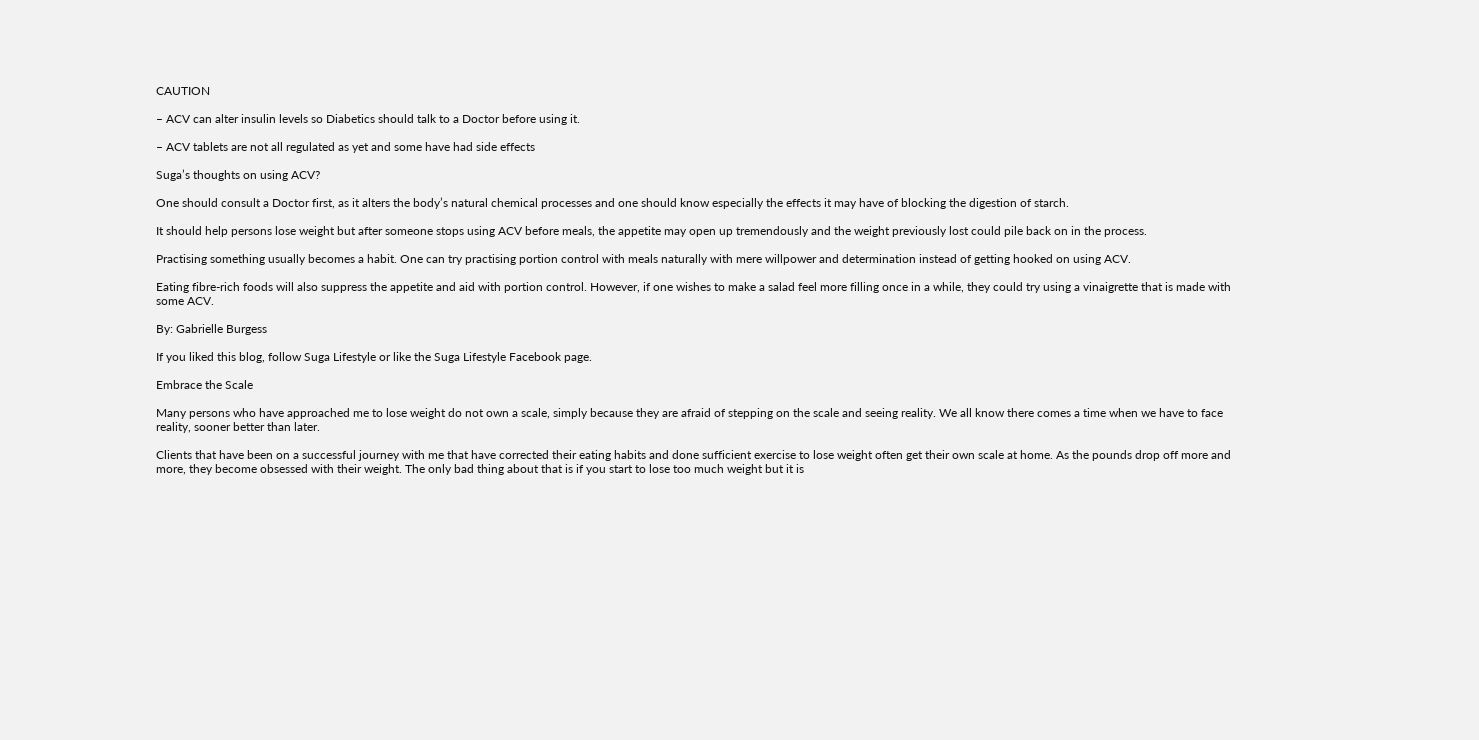CAUTION

– ACV can alter insulin levels so Diabetics should talk to a Doctor before using it.

– ACV tablets are not all regulated as yet and some have had side effects

Suga’s thoughts on using ACV?

One should consult a Doctor first, as it alters the body’s natural chemical processes and one should know especially the effects it may have of blocking the digestion of starch.

It should help persons lose weight but after someone stops using ACV before meals, the appetite may open up tremendously and the weight previously lost could pile back on in the process.

Practising something usually becomes a habit. One can try practising portion control with meals naturally with mere willpower and determination instead of getting hooked on using ACV.

Eating fibre-rich foods will also suppress the appetite and aid with portion control. However, if one wishes to make a salad feel more filling once in a while, they could try using a vinaigrette that is made with some ACV.

By: Gabrielle Burgess

If you liked this blog, follow Suga Lifestyle or like the Suga Lifestyle Facebook page.

Embrace the Scale

Many persons who have approached me to lose weight do not own a scale, simply because they are afraid of stepping on the scale and seeing reality. We all know there comes a time when we have to face reality, sooner better than later.

Clients that have been on a successful journey with me that have corrected their eating habits and done sufficient exercise to lose weight often get their own scale at home. As the pounds drop off more and more, they become obsessed with their weight. The only bad thing about that is if you start to lose too much weight but it is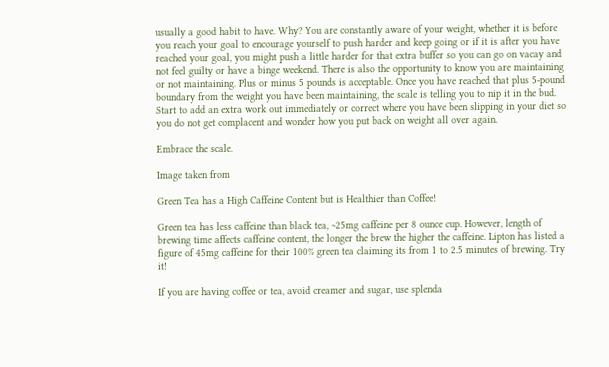usually a good habit to have. Why? You are constantly aware of your weight, whether it is before you reach your goal to encourage yourself to push harder and keep going or if it is after you have reached your goal, you might push a little harder for that extra buffer so you can go on vacay and not feel guilty or have a binge weekend. There is also the opportunity to know you are maintaining or not maintaining. Plus or minus 5 pounds is acceptable. Once you have reached that plus 5-pound boundary from the weight you have been maintaining, the scale is telling you to nip it in the bud. Start to add an extra work out immediately or correct where you have been slipping in your diet so you do not get complacent and wonder how you put back on weight all over again.

Embrace the scale.

Image taken from

Green Tea has a High Caffeine Content but is Healthier than Coffee!

Green tea has less caffeine than black tea, ~25mg caffeine per 8 ounce cup. However, length of brewing time affects caffeine content, the longer the brew the higher the caffeine. Lipton has listed a figure of 45mg caffeine for their 100% green tea claiming its from 1 to 2.5 minutes of brewing. Try it!

If you are having coffee or tea, avoid creamer and sugar, use splenda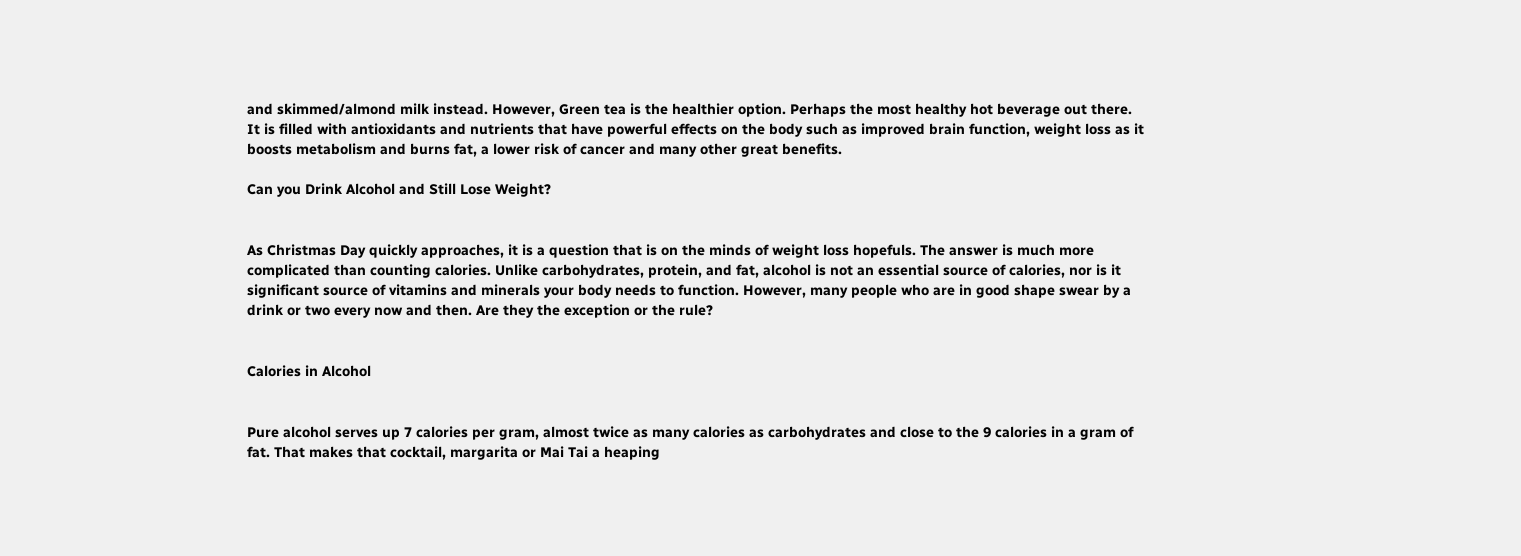and skimmed/almond milk instead. However, Green tea is the healthier option. Perhaps the most healthy hot beverage out there. It is filled with antioxidants and nutrients that have powerful effects on the body such as improved brain function, weight loss as it boosts metabolism and burns fat, a lower risk of cancer and many other great benefits.

Can you Drink Alcohol and Still Lose Weight?


As Christmas Day quickly approaches, it is a question that is on the minds of weight loss hopefuls. The answer is much more complicated than counting calories. Unlike carbohydrates, protein, and fat, alcohol is not an essential source of calories, nor is it significant source of vitamins and minerals your body needs to function. However, many people who are in good shape swear by a drink or two every now and then. Are they the exception or the rule?


Calories in Alcohol


Pure alcohol serves up 7 calories per gram, almost twice as many calories as carbohydrates and close to the 9 calories in a gram of fat. That makes that cocktail, margarita or Mai Tai a heaping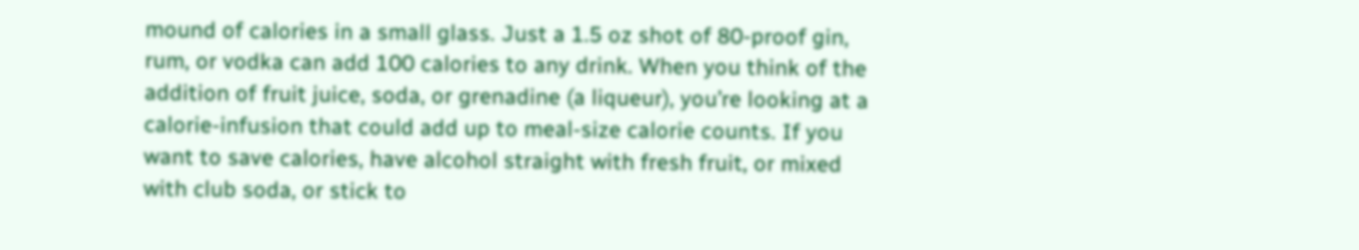mound of calories in a small glass. Just a 1.5 oz shot of 80-proof gin, rum, or vodka can add 100 calories to any drink. When you think of the addition of fruit juice, soda, or grenadine (a liqueur), you’re looking at a calorie-infusion that could add up to meal-size calorie counts. If you want to save calories, have alcohol straight with fresh fruit, or mixed with club soda, or stick to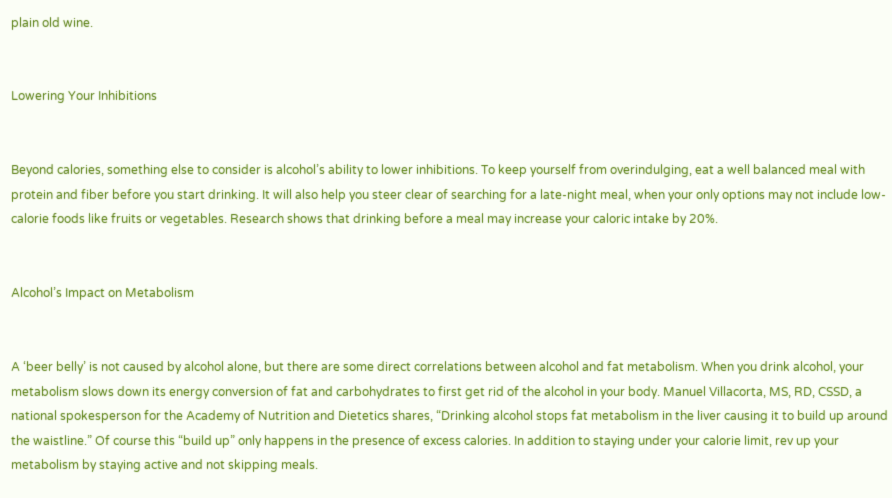plain old wine.


Lowering Your Inhibitions


Beyond calories, something else to consider is alcohol’s ability to lower inhibitions. To keep yourself from overindulging, eat a well balanced meal with protein and fiber before you start drinking. It will also help you steer clear of searching for a late-night meal, when your only options may not include low-calorie foods like fruits or vegetables. Research shows that drinking before a meal may increase your caloric intake by 20%.


Alcohol’s Impact on Metabolism


A ‘beer belly’ is not caused by alcohol alone, but there are some direct correlations between alcohol and fat metabolism. When you drink alcohol, your metabolism slows down its energy conversion of fat and carbohydrates to first get rid of the alcohol in your body. Manuel Villacorta, MS, RD, CSSD, a national spokesperson for the Academy of Nutrition and Dietetics shares, “Drinking alcohol stops fat metabolism in the liver causing it to build up around the waistline.” Of course this “build up” only happens in the presence of excess calories. In addition to staying under your calorie limit, rev up your metabolism by staying active and not skipping meals.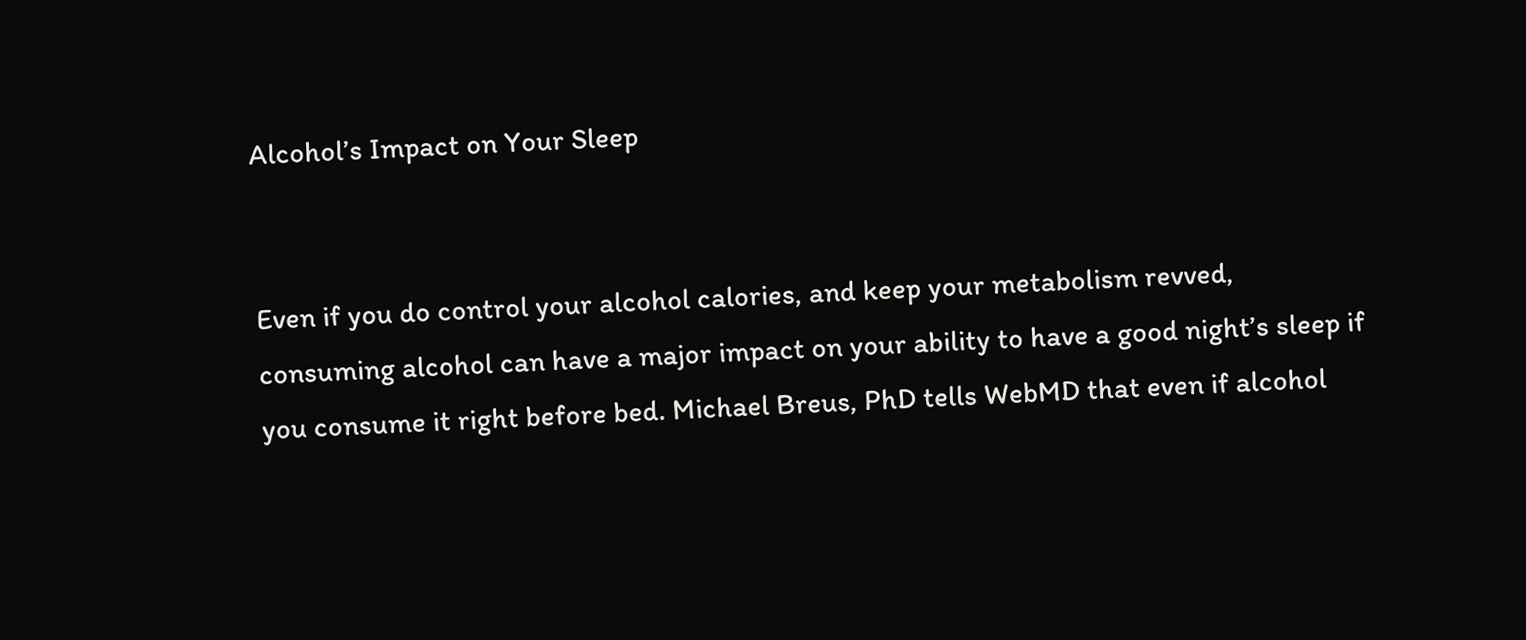Alcohol’s Impact on Your Sleep


Even if you do control your alcohol calories, and keep your metabolism revved, consuming alcohol can have a major impact on your ability to have a good night’s sleep if you consume it right before bed. Michael Breus, PhD tells WebMD that even if alcohol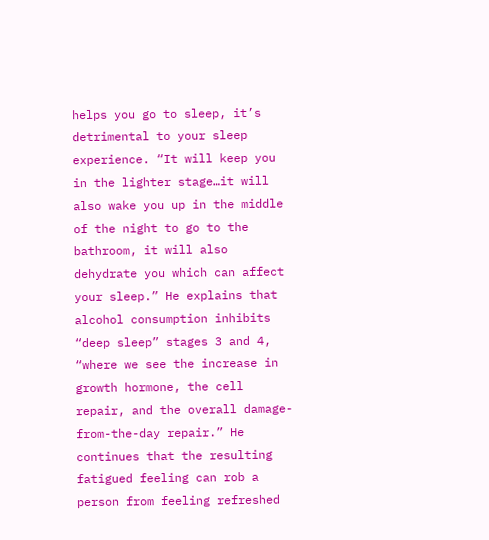helps you go to sleep, it’s detrimental to your sleep experience. “It will keep you in the lighter stage…it will also wake you up in the middle of the night to go to the bathroom, it will also dehydrate you which can affect your sleep.” He explains that alcohol consumption inhibits “deep sleep” stages 3 and 4, “where we see the increase in growth hormone, the cell repair, and the overall damage-from-the-day repair.” He continues that the resulting fatigued feeling can rob a person from feeling refreshed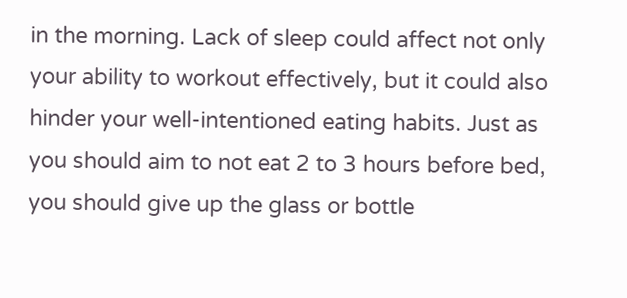in the morning. Lack of sleep could affect not only your ability to workout effectively, but it could also hinder your well-intentioned eating habits. Just as you should aim to not eat 2 to 3 hours before bed, you should give up the glass or bottle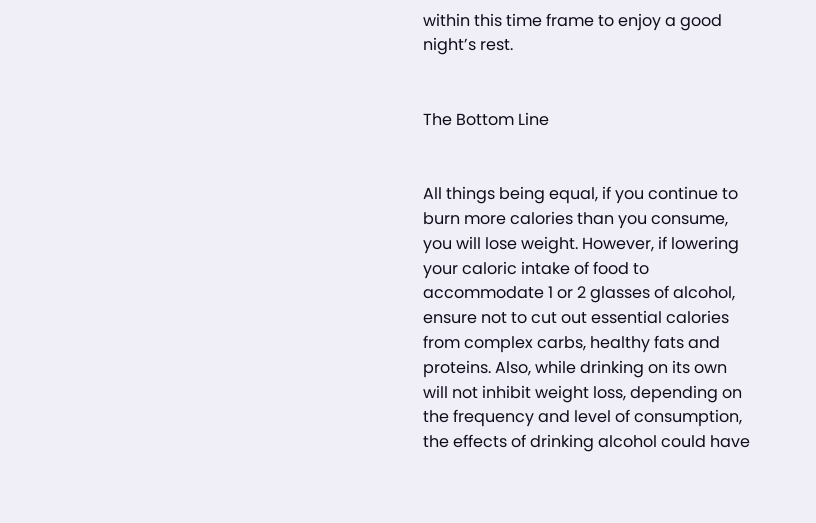within this time frame to enjoy a good night’s rest.


The Bottom Line


All things being equal, if you continue to burn more calories than you consume, you will lose weight. However, if lowering your caloric intake of food to accommodate 1 or 2 glasses of alcohol, ensure not to cut out essential calories from complex carbs, healthy fats and proteins. Also, while drinking on its own will not inhibit weight loss, depending on the frequency and level of consumption, the effects of drinking alcohol could have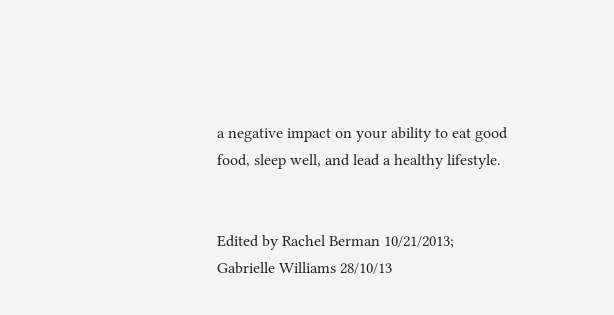a negative impact on your ability to eat good food, sleep well, and lead a healthy lifestyle.


Edited by Rachel Berman 10/21/2013; Gabrielle Williams 28/10/13